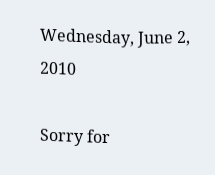Wednesday, June 2, 2010

Sorry for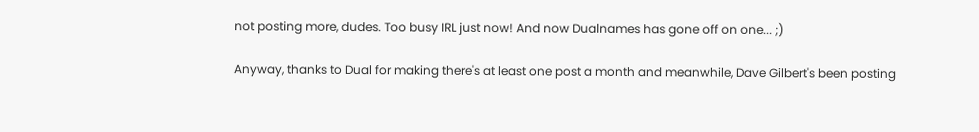not posting more, dudes. Too busy IRL just now! And now Dualnames has gone off on one... ;)

Anyway, thanks to Dual for making there's at least one post a month and meanwhile, Dave Gilbert's been posting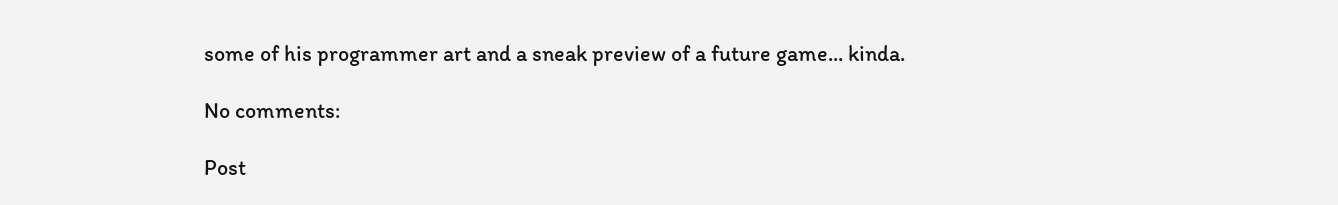some of his programmer art and a sneak preview of a future game... kinda.

No comments:

Post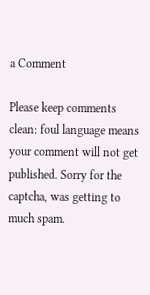a Comment

Please keep comments clean: foul language means your comment will not get published. Sorry for the captcha, was getting to much spam.